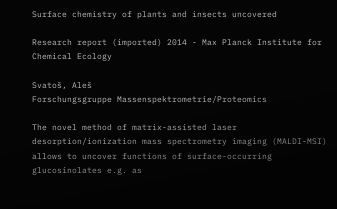Surface chemistry of plants and insects uncovered

Research report (imported) 2014 - Max Planck Institute for Chemical Ecology

Svatoš, Aleš
Forschungsgruppe Massenspektrometrie/Proteomics

The novel method of matrix-assisted laser desorption/ionization mass spectrometry imaging (MALDI-MSI) allows to uncover functions of surface-occurring glucosinolates e.g. as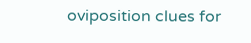oviposition clues for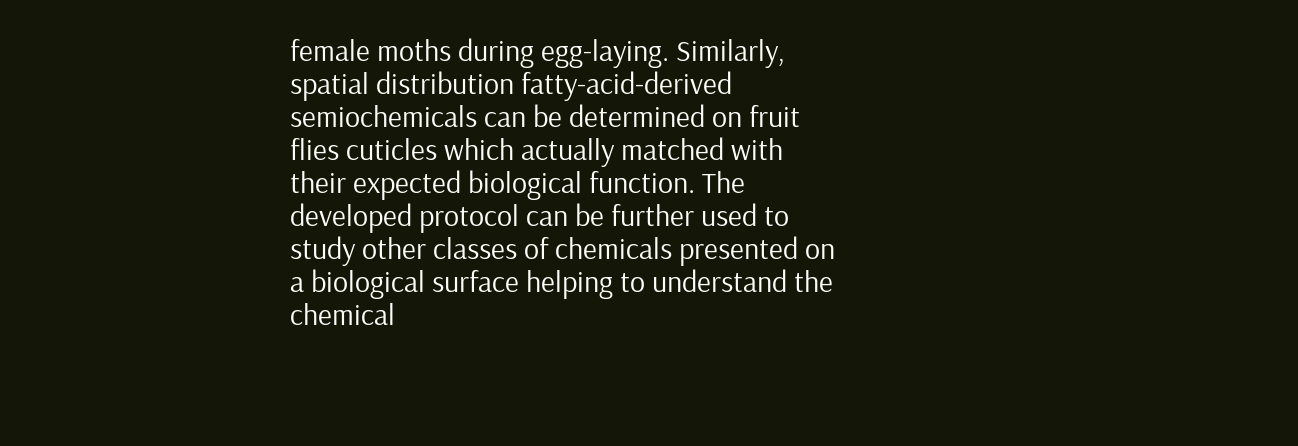female moths during egg-laying. Similarly, spatial distribution fatty-acid-derived semiochemicals can be determined on fruit flies cuticles which actually matched with their expected biological function. The developed protocol can be further used to study other classes of chemicals presented on a biological surface helping to understand the chemical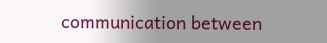communication between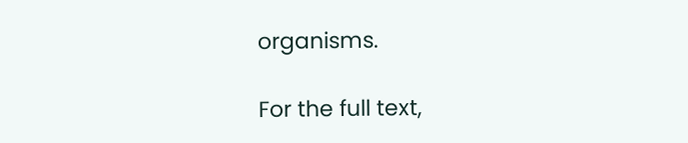organisms.

For the full text,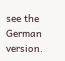see the German version.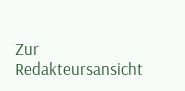Zur Redakteursansicht